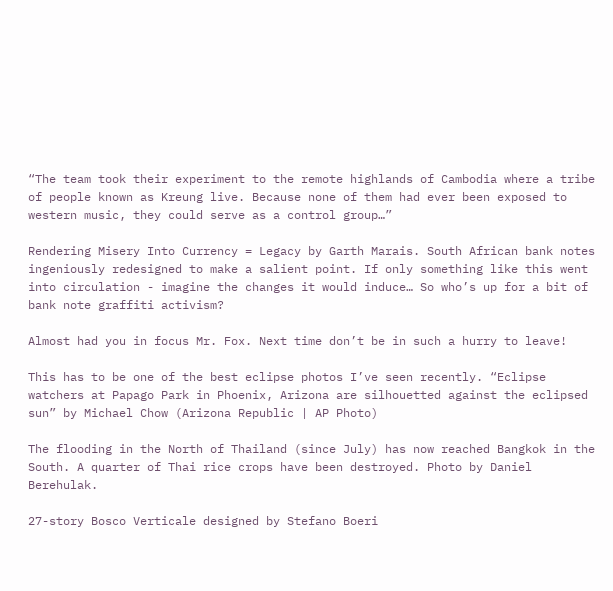“The team took their experiment to the remote highlands of Cambodia where a tribe of people known as Kreung live. Because none of them had ever been exposed to western music, they could serve as a control group…”

Rendering Misery Into Currency = Legacy by Garth Marais. South African bank notes ingeniously redesigned to make a salient point. If only something like this went into circulation - imagine the changes it would induce… So who’s up for a bit of bank note graffiti activism?

Almost had you in focus Mr. Fox. Next time don’t be in such a hurry to leave!

This has to be one of the best eclipse photos I’ve seen recently. “Eclipse watchers at Papago Park in Phoenix, Arizona are silhouetted against the eclipsed sun” by Michael Chow (Arizona Republic | AP Photo)

The flooding in the North of Thailand (since July) has now reached Bangkok in the South. A quarter of Thai rice crops have been destroyed. Photo by Daniel Berehulak.

27-story Bosco Verticale designed by Stefano Boeri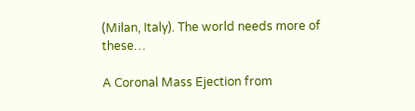(Milan, Italy). The world needs more of these…

A Coronal Mass Ejection from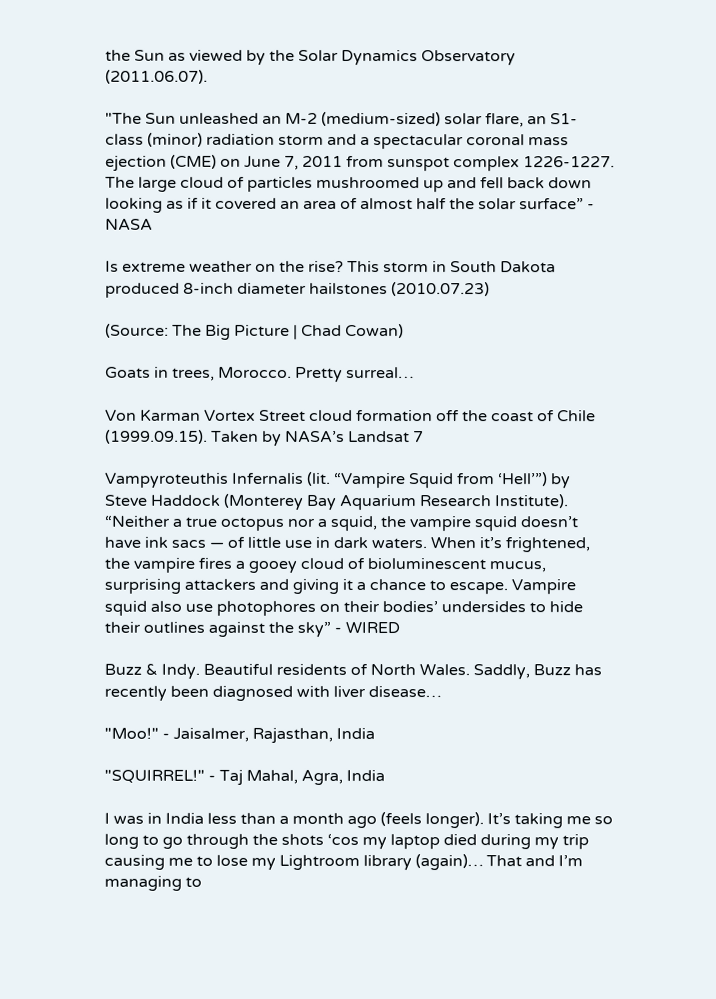the Sun as viewed by the Solar Dynamics Observatory (2011.06.07).

"The Sun unleashed an M-2 (medium-sized) solar flare, an S1-class (minor) radiation storm and a spectacular coronal mass ejection (CME) on June 7, 2011 from sunspot complex 1226-1227. The large cloud of particles mushroomed up and fell back down looking as if it covered an area of almost half the solar surface” - NASA

Is extreme weather on the rise? This storm in South Dakota produced 8-inch diameter hailstones (2010.07.23)

(Source: The Big Picture | Chad Cowan)

Goats in trees, Morocco. Pretty surreal…

Von Karman Vortex Street cloud formation off the coast of Chile (1999.09.15). Taken by NASA’s Landsat 7

Vampyroteuthis Infernalis (lit. “Vampire Squid from ‘Hell’”) by Steve Haddock (Monterey Bay Aquarium Research Institute). “Neither a true octopus nor a squid, the vampire squid doesn’t have ink sacs — of little use in dark waters. When it’s frightened, the vampire fires a gooey cloud of bioluminescent mucus, surprising attackers and giving it a chance to escape. Vampire squid also use photophores on their bodies’ undersides to hide their outlines against the sky” - WIRED

Buzz & Indy. Beautiful residents of North Wales. Saddly, Buzz has recently been diagnosed with liver disease…

"Moo!" - Jaisalmer, Rajasthan, India

"SQUIRREL!" - Taj Mahal, Agra, India

I was in India less than a month ago (feels longer). It’s taking me so long to go through the shots ‘cos my laptop died during my trip causing me to lose my Lightroom library (again)… That and I’m managing to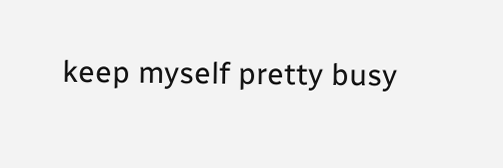keep myself pretty busy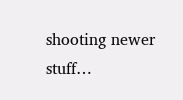shooting newer stuff…